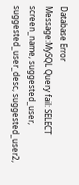Database Error
Message:MySQL Query fail: SELECT screen_name, suggested_user, suggested_user_desc, suggested_user2,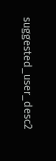suggested_user_desc2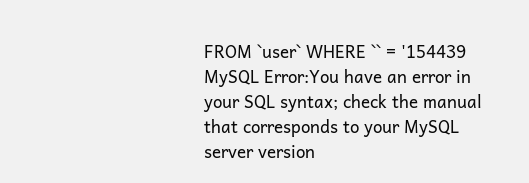FROM `user` WHERE `` = '154439
MySQL Error:You have an error in your SQL syntax; check the manual that corresponds to your MySQL server version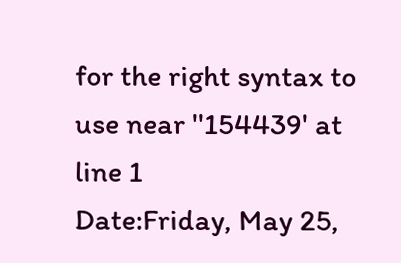for the right syntax to use near ''154439' at line 1
Date:Friday, May 25,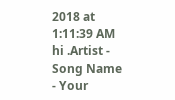2018 at 1:11:39 AM
hi .Artist - Song Name - Your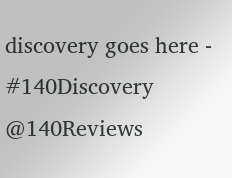discovery goes here - #140Discovery @140Reviews